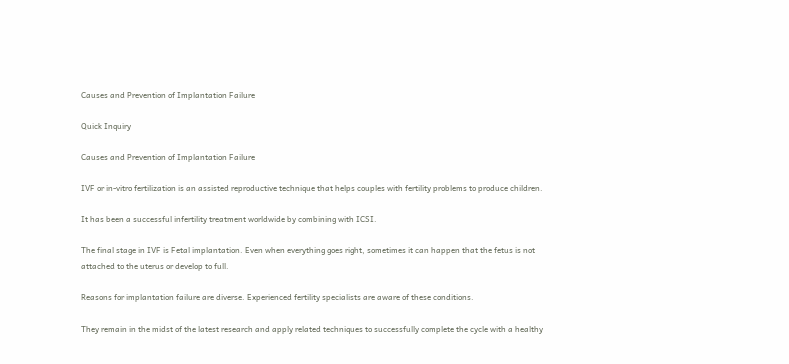Causes and Prevention of Implantation Failure

Quick Inquiry

Causes and Prevention of Implantation Failure

IVF or in-vitro fertilization is an assisted reproductive technique that helps couples with fertility problems to produce children.

It has been a successful infertility treatment worldwide by combining with ICSI.

The final stage in IVF is Fetal implantation. Even when everything goes right, sometimes it can happen that the fetus is not attached to the uterus or develop to full.

Reasons for implantation failure are diverse. Experienced fertility specialists are aware of these conditions.

They remain in the midst of the latest research and apply related techniques to successfully complete the cycle with a healthy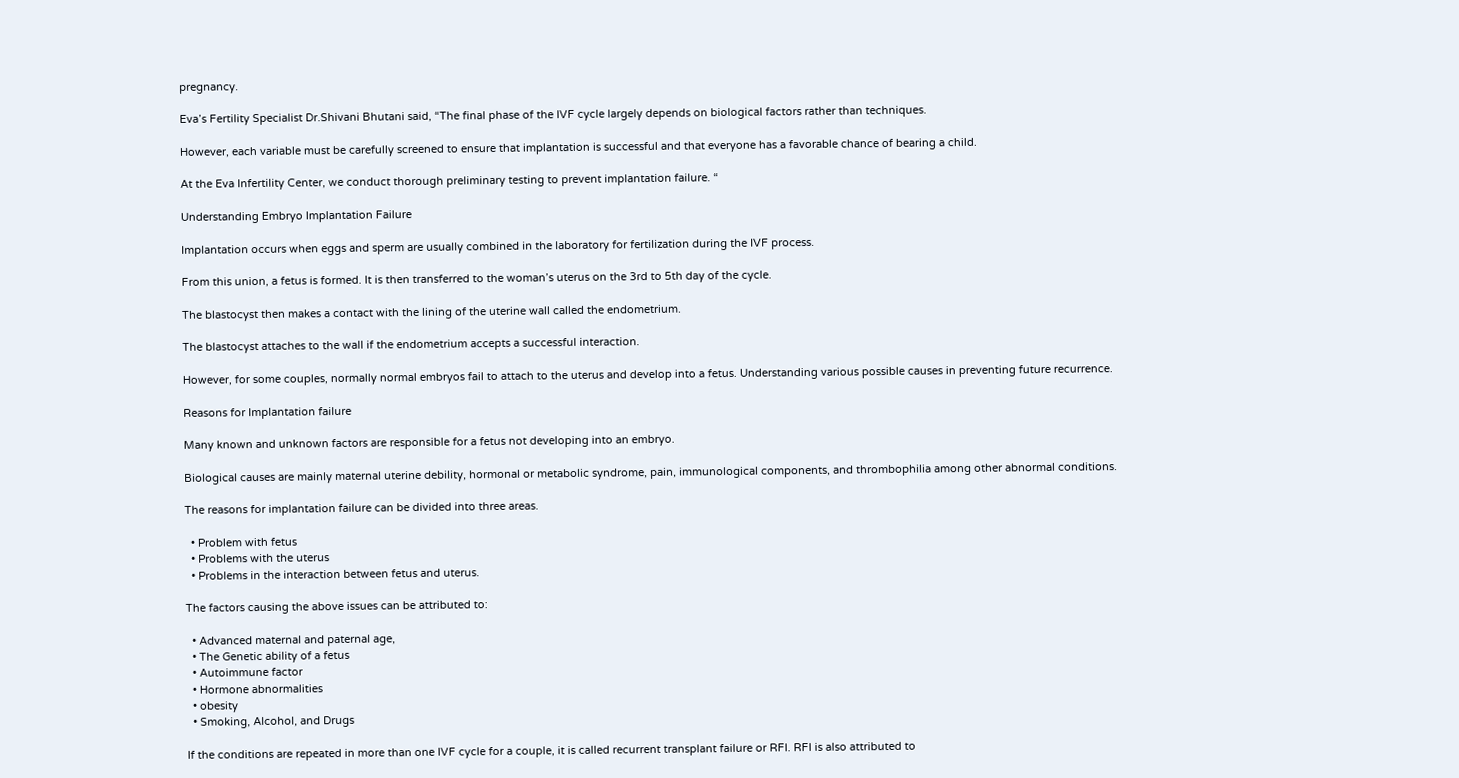pregnancy.

Eva’s Fertility Specialist Dr.Shivani Bhutani said, “The final phase of the IVF cycle largely depends on biological factors rather than techniques.

However, each variable must be carefully screened to ensure that implantation is successful and that everyone has a favorable chance of bearing a child.

At the Eva Infertility Center, we conduct thorough preliminary testing to prevent implantation failure. “

Understanding Embryo Implantation Failure

Implantation occurs when eggs and sperm are usually combined in the laboratory for fertilization during the IVF process.

From this union, a fetus is formed. It is then transferred to the woman’s uterus on the 3rd to 5th day of the cycle.

The blastocyst then makes a contact with the lining of the uterine wall called the endometrium.

The blastocyst attaches to the wall if the endometrium accepts a successful interaction.

However, for some couples, normally normal embryos fail to attach to the uterus and develop into a fetus. Understanding various possible causes in preventing future recurrence.

Reasons for Implantation failure

Many known and unknown factors are responsible for a fetus not developing into an embryo.

Biological causes are mainly maternal uterine debility, hormonal or metabolic syndrome, pain, immunological components, and thrombophilia among other abnormal conditions.

The reasons for implantation failure can be divided into three areas.

  • Problem with fetus
  • Problems with the uterus
  • Problems in the interaction between fetus and uterus.

The factors causing the above issues can be attributed to:

  • Advanced maternal and paternal age,
  • The Genetic ability of a fetus
  • Autoimmune factor
  • Hormone abnormalities
  • obesity
  • Smoking, Alcohol, and Drugs

If the conditions are repeated in more than one IVF cycle for a couple, it is called recurrent transplant failure or RFI. RFI is also attributed to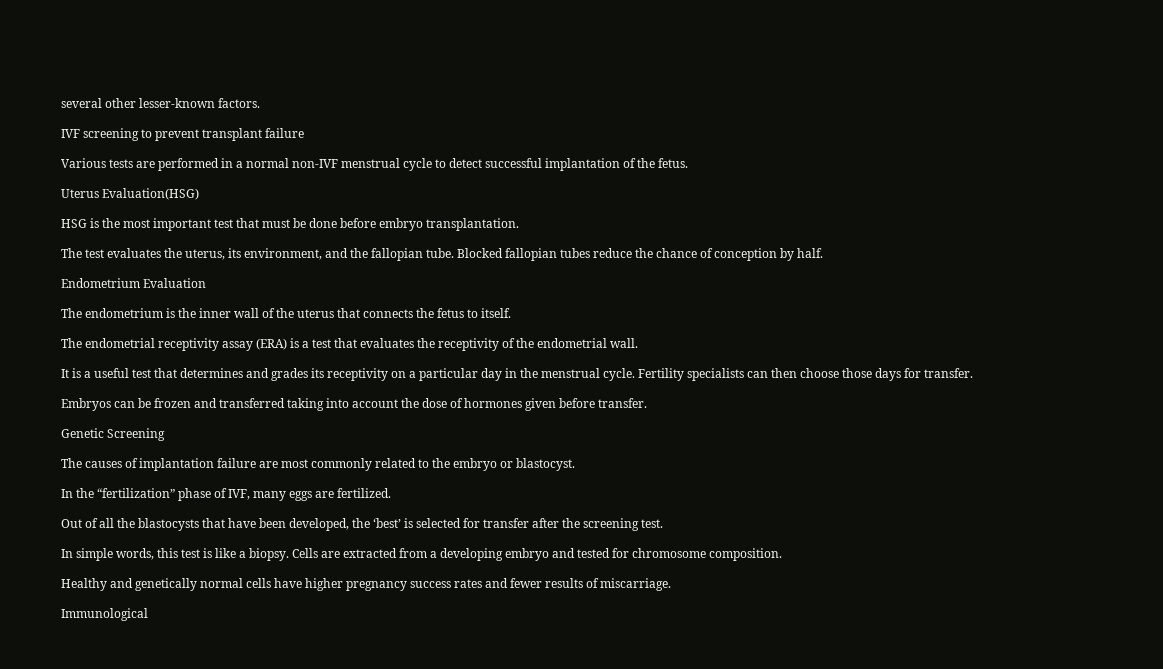several other lesser-known factors.

IVF screening to prevent transplant failure

Various tests are performed in a normal non-IVF menstrual cycle to detect successful implantation of the fetus.

Uterus Evaluation(HSG)

HSG is the most important test that must be done before embryo transplantation.

The test evaluates the uterus, its environment, and the fallopian tube. Blocked fallopian tubes reduce the chance of conception by half.

Endometrium Evaluation

The endometrium is the inner wall of the uterus that connects the fetus to itself.

The endometrial receptivity assay (ERA) is a test that evaluates the receptivity of the endometrial wall.

It is a useful test that determines and grades its receptivity on a particular day in the menstrual cycle. Fertility specialists can then choose those days for transfer.

Embryos can be frozen and transferred taking into account the dose of hormones given before transfer.

Genetic Screening

The causes of implantation failure are most commonly related to the embryo or blastocyst.

In the “fertilization” phase of IVF, many eggs are fertilized.

Out of all the blastocysts that have been developed, the ‘best’ is selected for transfer after the screening test.

In simple words, this test is like a biopsy. Cells are extracted from a developing embryo and tested for chromosome composition.

Healthy and genetically normal cells have higher pregnancy success rates and fewer results of miscarriage.

Immunological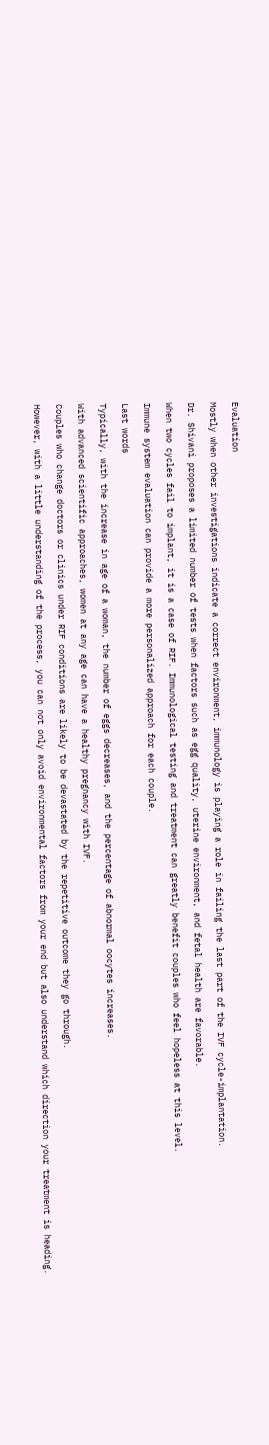Evaluation

Mostly when other investigations indicate a correct environment, immunology is playing a role in failing the last part of the IVF cycle-implantation.

Dr. Shivani proposes a limited number of tests when factors such as egg quality, uterine environment, and fetal health are favorable.

When two cycles fail to implant, it is a case of RIF. Immunological testing and treatment can greatly benefit couples who feel hopeless at this level.

Immune system evaluation can provide a more personalized approach for each couple.

Last words

Typically, with the increase in age of a woman, the number of eggs decreases, and the percentage of abnormal oocytes increases.

With advanced scientific approaches, women at any age can have a healthy pregnancy with IVF.

Couples who change doctors or clinics under RIF conditions are likely to be devastated by the repetitive outcome they go through.

However, with a little understanding of the process, you can not only avoid environmental factors from your end but also understand which direction your treatment is heading.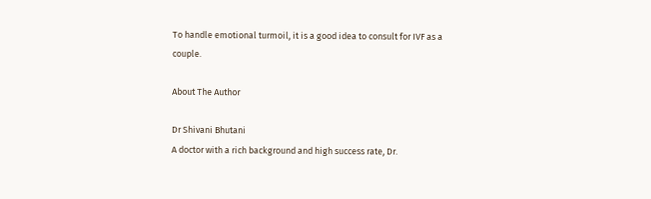To handle emotional turmoil, it is a good idea to consult for IVF as a couple.

About The Author

Dr Shivani Bhutani
A doctor with a rich background and high success rate, Dr.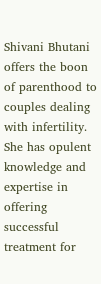Shivani Bhutani offers the boon of parenthood to couples dealing with infertility. She has opulent knowledge and expertise in offering successful treatment for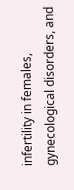infertility in females, gynecological disorders, and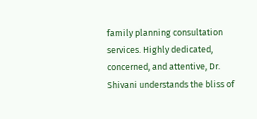family planning consultation services. Highly dedicated, concerned, and attentive, Dr. Shivani understands the bliss of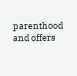parenthood and offers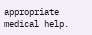appropriate medical help.